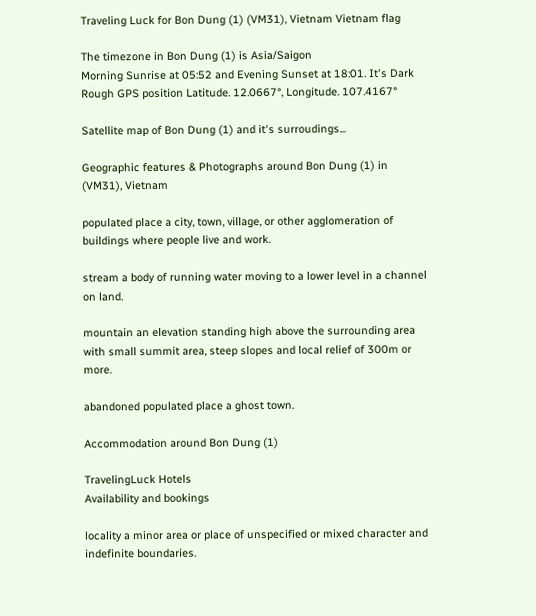Traveling Luck for Bon Dung (1) (VM31), Vietnam Vietnam flag

The timezone in Bon Dung (1) is Asia/Saigon
Morning Sunrise at 05:52 and Evening Sunset at 18:01. It's Dark
Rough GPS position Latitude. 12.0667°, Longitude. 107.4167°

Satellite map of Bon Dung (1) and it's surroudings...

Geographic features & Photographs around Bon Dung (1) in (VM31), Vietnam

populated place a city, town, village, or other agglomeration of buildings where people live and work.

stream a body of running water moving to a lower level in a channel on land.

mountain an elevation standing high above the surrounding area with small summit area, steep slopes and local relief of 300m or more.

abandoned populated place a ghost town.

Accommodation around Bon Dung (1)

TravelingLuck Hotels
Availability and bookings

locality a minor area or place of unspecified or mixed character and indefinite boundaries.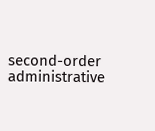second-order administrative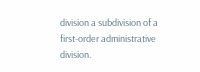division a subdivision of a first-order administrative division.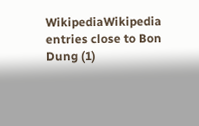WikipediaWikipedia entries close to Bon Dung (1)